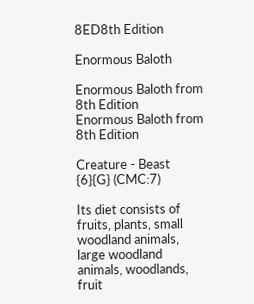8ED8th Edition

Enormous Baloth

Enormous Baloth from 8th Edition
Enormous Baloth from 8th Edition

Creature - Beast   {6}{G} (CMC:7)

Its diet consists of fruits, plants, small woodland animals, large woodland animals, woodlands, fruit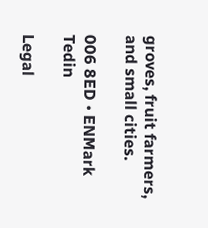groves, fruit farmers, and small cities.

006 8ED • ENMark Tedin

Legal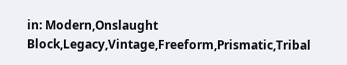in: Modern,Onslaught Block,Legacy,Vintage,Freeform,Prismatic,Tribal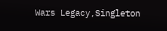Wars Legacy,Singleton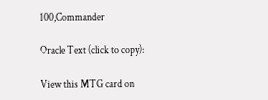100,Commander

Oracle Text (click to copy):

View this MTG card on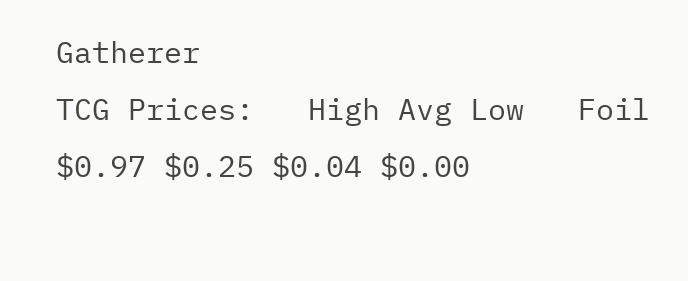Gatherer
TCG Prices:   High Avg Low   Foil
$0.97 $0.25 $0.04 $0.00